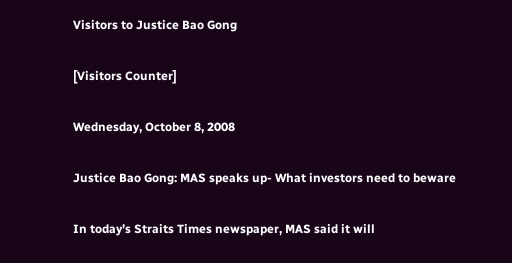Visitors to Justice Bao Gong

[Visitors Counter]

Wednesday, October 8, 2008

Justice Bao Gong: MAS speaks up- What investors need to beware

In today’s Straits Times newspaper, MAS said it will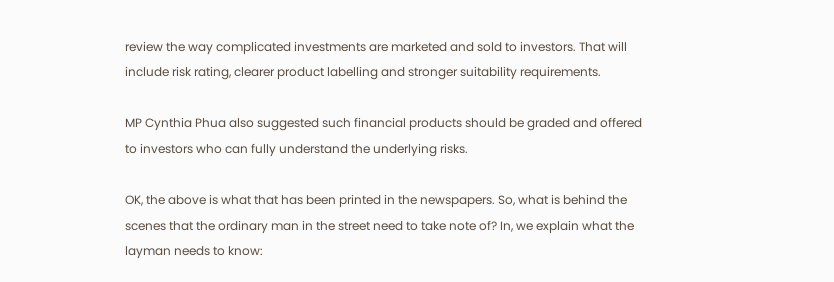review the way complicated investments are marketed and sold to investors. That will include risk rating, clearer product labelling and stronger suitability requirements.

MP Cynthia Phua also suggested such financial products should be graded and offered to investors who can fully understand the underlying risks.

OK, the above is what that has been printed in the newspapers. So, what is behind the scenes that the ordinary man in the street need to take note of? In, we explain what the layman needs to know: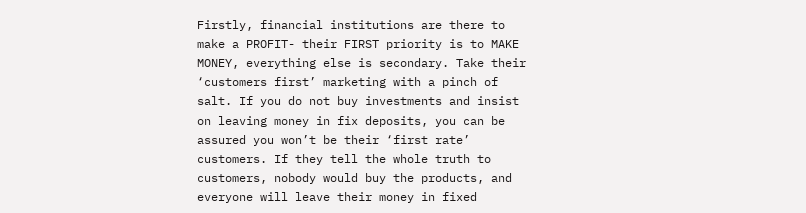Firstly, financial institutions are there to make a PROFIT- their FIRST priority is to MAKE MONEY, everything else is secondary. Take their ‘customers first’ marketing with a pinch of salt. If you do not buy investments and insist on leaving money in fix deposits, you can be assured you won’t be their ‘first rate’ customers. If they tell the whole truth to customers, nobody would buy the products, and everyone will leave their money in fixed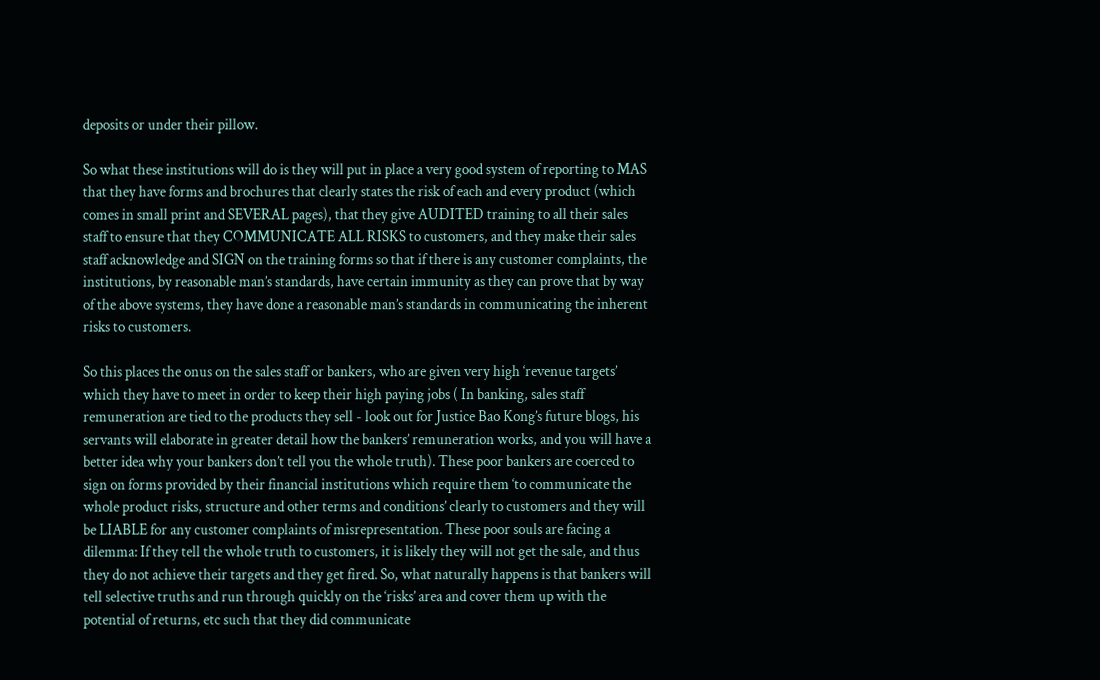deposits or under their pillow.

So what these institutions will do is they will put in place a very good system of reporting to MAS that they have forms and brochures that clearly states the risk of each and every product (which comes in small print and SEVERAL pages), that they give AUDITED training to all their sales staff to ensure that they COMMUNICATE ALL RISKS to customers, and they make their sales staff acknowledge and SIGN on the training forms so that if there is any customer complaints, the institutions, by reasonable man’s standards, have certain immunity as they can prove that by way of the above systems, they have done a reasonable man’s standards in communicating the inherent risks to customers.

So this places the onus on the sales staff or bankers, who are given very high ‘revenue targets’ which they have to meet in order to keep their high paying jobs ( In banking, sales staff remuneration are tied to the products they sell - look out for Justice Bao Kong’s future blogs, his servants will elaborate in greater detail how the bankers’ remuneration works, and you will have a better idea why your bankers don’t tell you the whole truth). These poor bankers are coerced to sign on forms provided by their financial institutions which require them ‘to communicate the whole product risks, structure and other terms and conditions’ clearly to customers and they will be LIABLE for any customer complaints of misrepresentation. These poor souls are facing a dilemma: If they tell the whole truth to customers, it is likely they will not get the sale, and thus they do not achieve their targets and they get fired. So, what naturally happens is that bankers will tell selective truths and run through quickly on the ‘risks’ area and cover them up with the potential of returns, etc such that they did communicate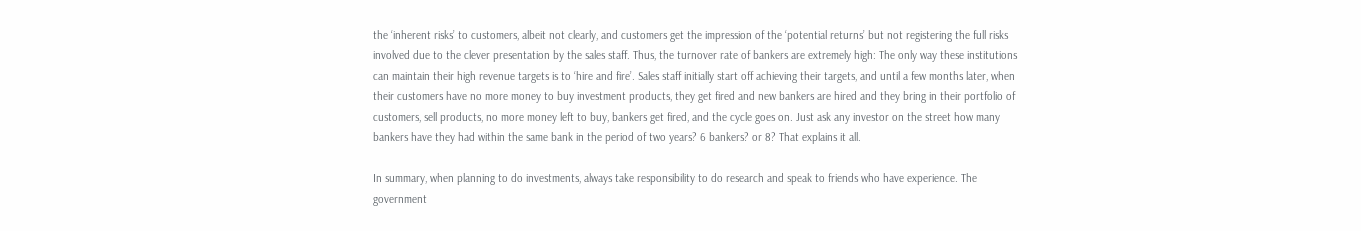the ‘inherent risks’ to customers, albeit not clearly, and customers get the impression of the ‘potential returns’ but not registering the full risks involved due to the clever presentation by the sales staff. Thus, the turnover rate of bankers are extremely high: The only way these institutions can maintain their high revenue targets is to ‘hire and fire’. Sales staff initially start off achieving their targets, and until a few months later, when their customers have no more money to buy investment products, they get fired and new bankers are hired and they bring in their portfolio of customers, sell products, no more money left to buy, bankers get fired, and the cycle goes on. Just ask any investor on the street how many bankers have they had within the same bank in the period of two years? 6 bankers? or 8? That explains it all.

In summary, when planning to do investments, always take responsibility to do research and speak to friends who have experience. The government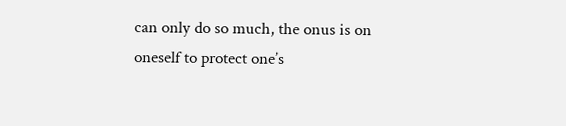can only do so much, the onus is on oneself to protect one’s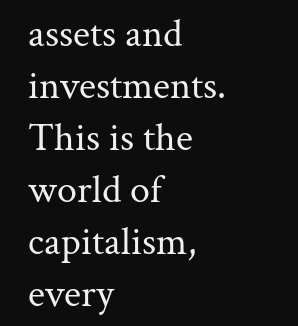assets and investments. This is the world of capitalism, every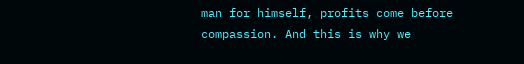man for himself, profits come before compassion. And this is why we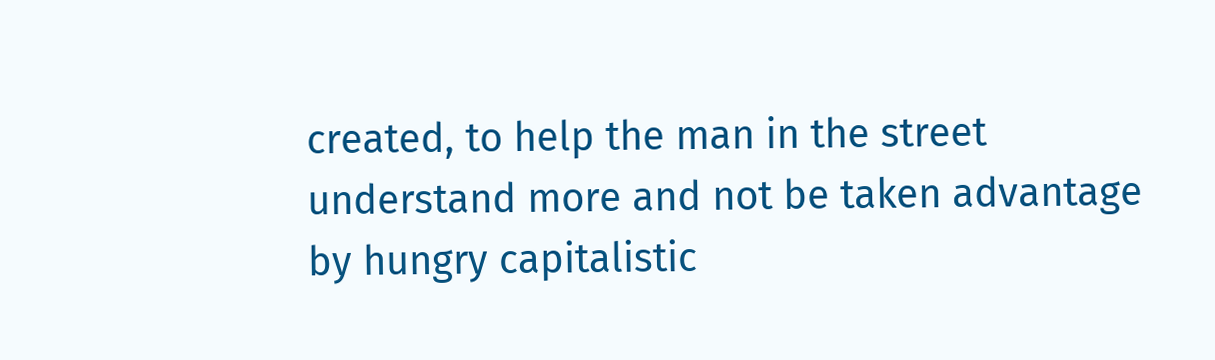created, to help the man in the street understand more and not be taken advantage by hungry capitalistic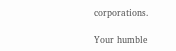corporations.

Your humble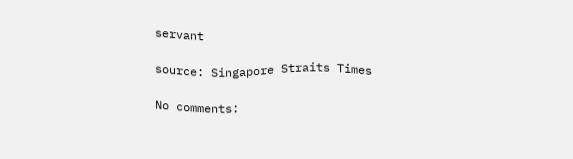servant

source: Singapore Straits Times

No comments: